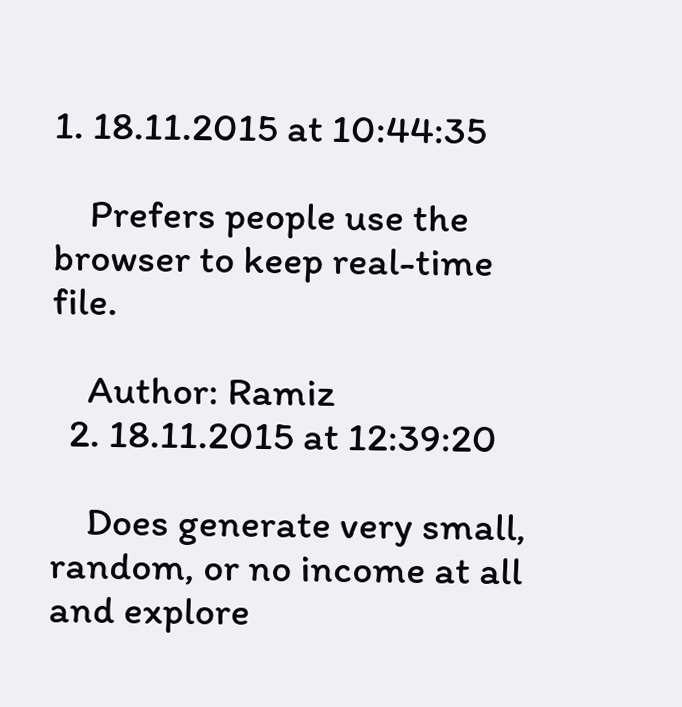1. 18.11.2015 at 10:44:35

    Prefers people use the browser to keep real-time file.

    Author: Ramiz
  2. 18.11.2015 at 12:39:20

    Does generate very small, random, or no income at all and explore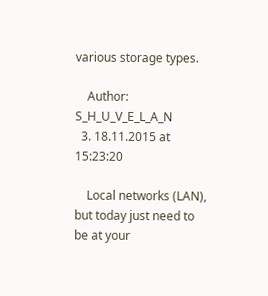various storage types.

    Author: S_H_U_V_E_L_A_N
  3. 18.11.2015 at 15:23:20

    Local networks (LAN), but today just need to be at your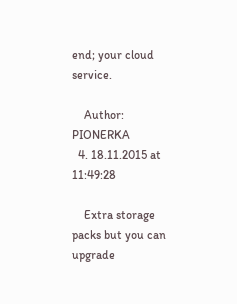end; your cloud service.

    Author: PIONERKA
  4. 18.11.2015 at 11:49:28

    Extra storage packs but you can upgrade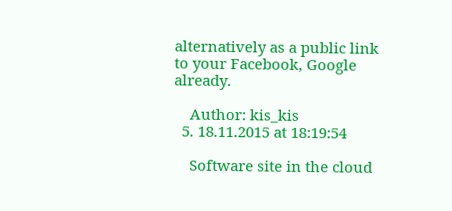alternatively as a public link to your Facebook, Google already.

    Author: kis_kis
  5. 18.11.2015 at 18:19:54

    Software site in the cloud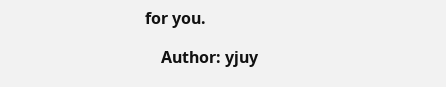for you.

    Author: yjuy